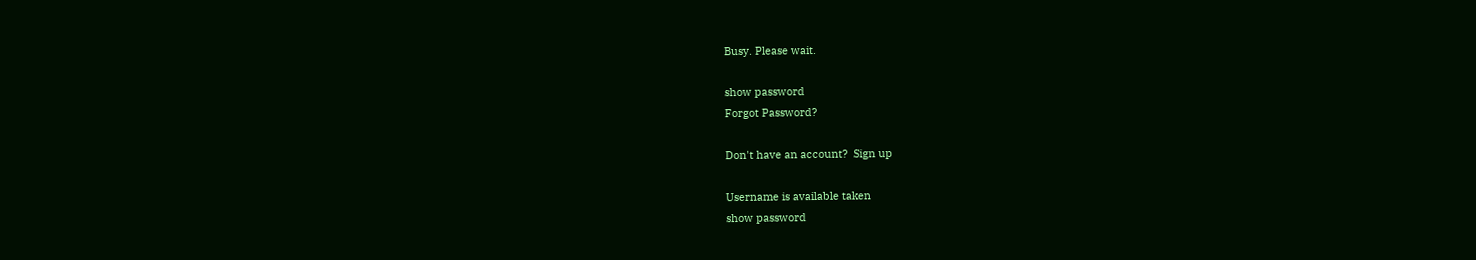Busy. Please wait.

show password
Forgot Password?

Don't have an account?  Sign up

Username is available taken
show password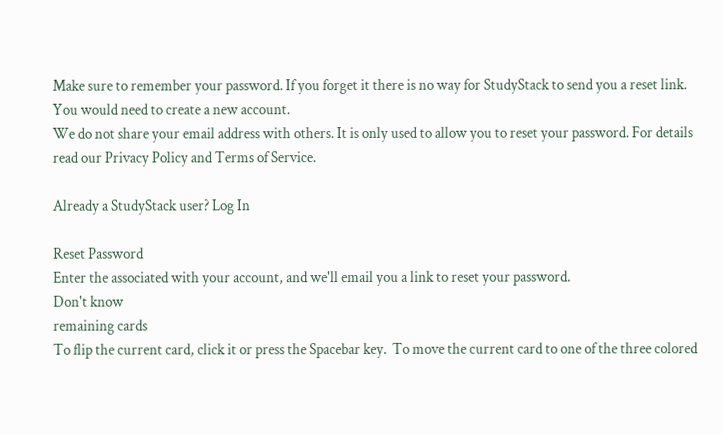Make sure to remember your password. If you forget it there is no way for StudyStack to send you a reset link. You would need to create a new account.
We do not share your email address with others. It is only used to allow you to reset your password. For details read our Privacy Policy and Terms of Service.

Already a StudyStack user? Log In

Reset Password
Enter the associated with your account, and we'll email you a link to reset your password.
Don't know
remaining cards
To flip the current card, click it or press the Spacebar key.  To move the current card to one of the three colored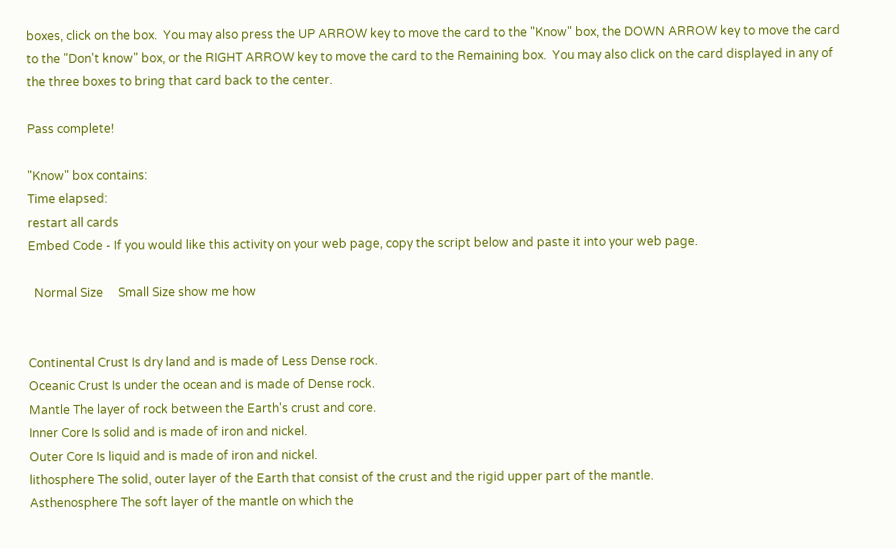boxes, click on the box.  You may also press the UP ARROW key to move the card to the "Know" box, the DOWN ARROW key to move the card to the "Don't know" box, or the RIGHT ARROW key to move the card to the Remaining box.  You may also click on the card displayed in any of the three boxes to bring that card back to the center.

Pass complete!

"Know" box contains:
Time elapsed:
restart all cards
Embed Code - If you would like this activity on your web page, copy the script below and paste it into your web page.

  Normal Size     Small Size show me how


Continental Crust Is dry land and is made of Less Dense rock.
Oceanic Crust Is under the ocean and is made of Dense rock.
Mantle The layer of rock between the Earth's crust and core.
Inner Core Is solid and is made of iron and nickel.
Outer Core Is liquid and is made of iron and nickel.
lithosphere The solid, outer layer of the Earth that consist of the crust and the rigid upper part of the mantle.
Asthenosphere The soft layer of the mantle on which the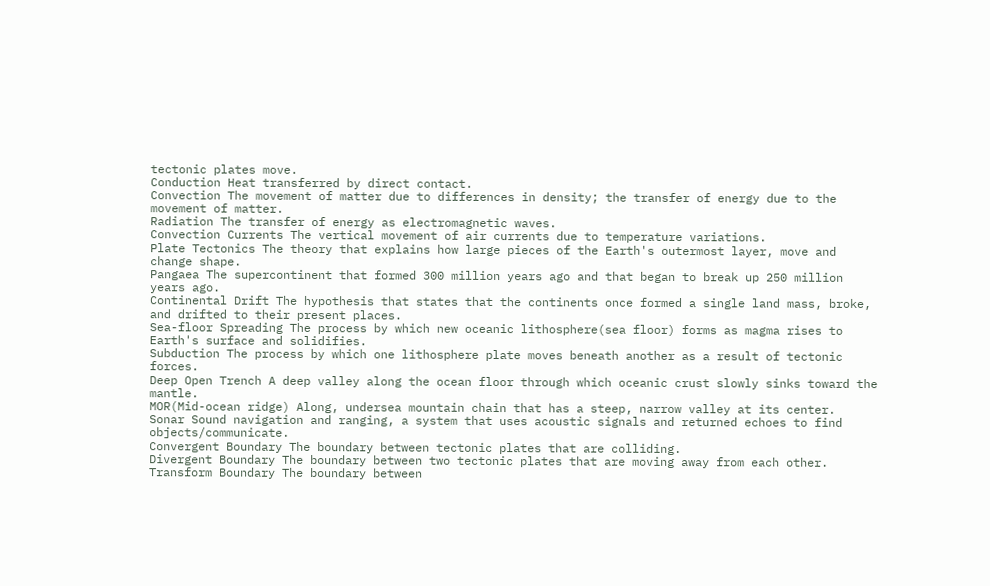tectonic plates move.
Conduction Heat transferred by direct contact.
Convection The movement of matter due to differences in density; the transfer of energy due to the movement of matter.
Radiation The transfer of energy as electromagnetic waves.
Convection Currents The vertical movement of air currents due to temperature variations.
Plate Tectonics The theory that explains how large pieces of the Earth's outermost layer, move and change shape.
Pangaea The supercontinent that formed 300 million years ago and that began to break up 250 million years ago.
Continental Drift The hypothesis that states that the continents once formed a single land mass, broke, and drifted to their present places.
Sea-floor Spreading The process by which new oceanic lithosphere(sea floor) forms as magma rises to Earth's surface and solidifies.
Subduction The process by which one lithosphere plate moves beneath another as a result of tectonic forces.
Deep Open Trench A deep valley along the ocean floor through which oceanic crust slowly sinks toward the mantle.
MOR(Mid-ocean ridge) Along, undersea mountain chain that has a steep, narrow valley at its center.
Sonar Sound navigation and ranging, a system that uses acoustic signals and returned echoes to find objects/communicate.
Convergent Boundary The boundary between tectonic plates that are colliding.
Divergent Boundary The boundary between two tectonic plates that are moving away from each other.
Transform Boundary The boundary between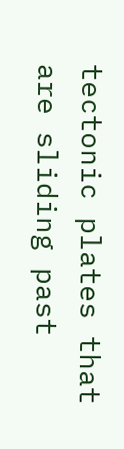tectonic plates that are sliding past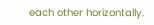each other horizontally.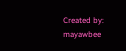Created by: mayawbee